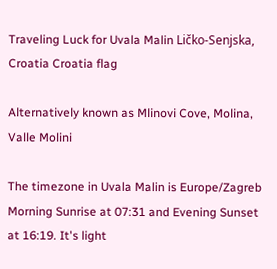Traveling Luck for Uvala Malin Ličko-Senjska, Croatia Croatia flag

Alternatively known as Mlinovi Cove, Molina, Valle Molini

The timezone in Uvala Malin is Europe/Zagreb
Morning Sunrise at 07:31 and Evening Sunset at 16:19. It's light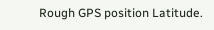Rough GPS position Latitude.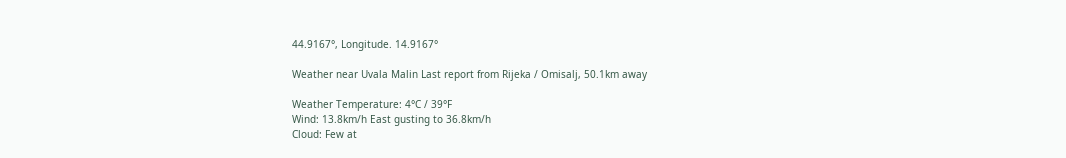44.9167°, Longitude. 14.9167°

Weather near Uvala Malin Last report from Rijeka / Omisalj, 50.1km away

Weather Temperature: 4°C / 39°F
Wind: 13.8km/h East gusting to 36.8km/h
Cloud: Few at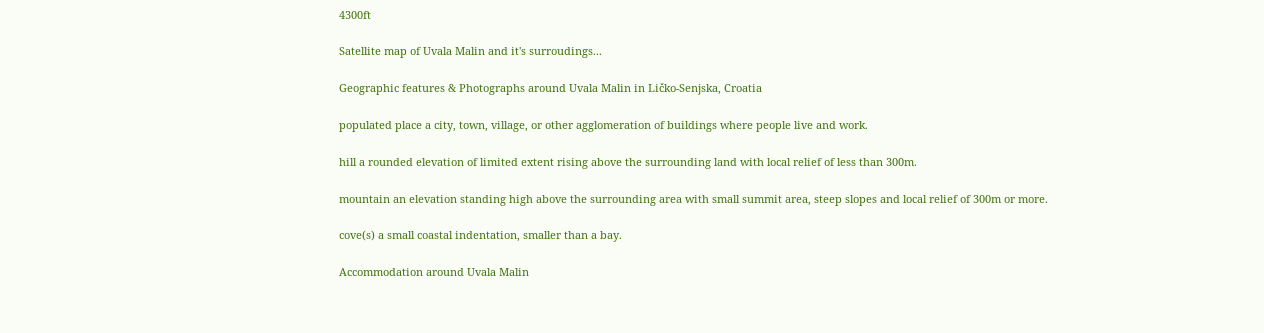4300ft

Satellite map of Uvala Malin and it's surroudings...

Geographic features & Photographs around Uvala Malin in Ličko-Senjska, Croatia

populated place a city, town, village, or other agglomeration of buildings where people live and work.

hill a rounded elevation of limited extent rising above the surrounding land with local relief of less than 300m.

mountain an elevation standing high above the surrounding area with small summit area, steep slopes and local relief of 300m or more.

cove(s) a small coastal indentation, smaller than a bay.

Accommodation around Uvala Malin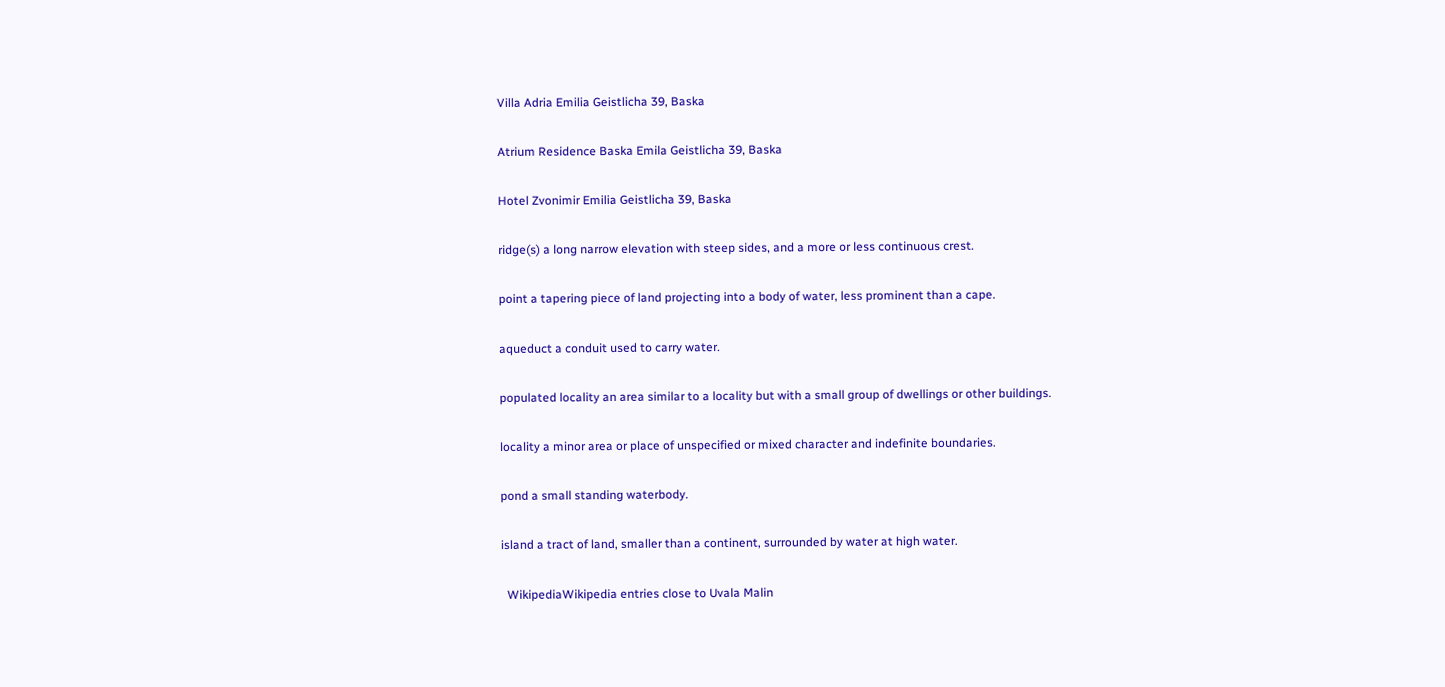Villa Adria Emilia Geistlicha 39, Baska

Atrium Residence Baska Emila Geistlicha 39, Baska

Hotel Zvonimir Emilia Geistlicha 39, Baska

ridge(s) a long narrow elevation with steep sides, and a more or less continuous crest.

point a tapering piece of land projecting into a body of water, less prominent than a cape.

aqueduct a conduit used to carry water.

populated locality an area similar to a locality but with a small group of dwellings or other buildings.

locality a minor area or place of unspecified or mixed character and indefinite boundaries.

pond a small standing waterbody.

island a tract of land, smaller than a continent, surrounded by water at high water.

  WikipediaWikipedia entries close to Uvala Malin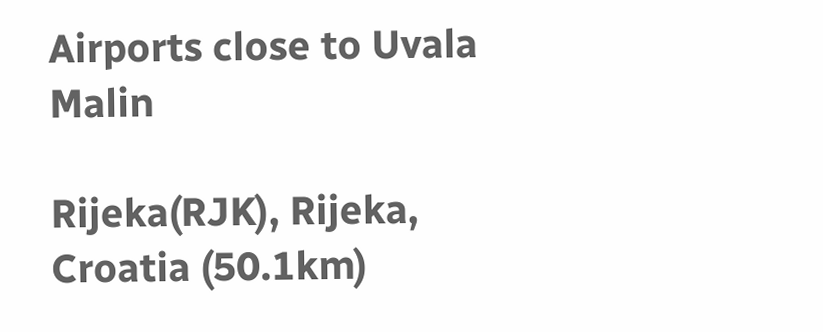Airports close to Uvala Malin

Rijeka(RJK), Rijeka, Croatia (50.1km)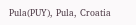Pula(PUY), Pula, Croatia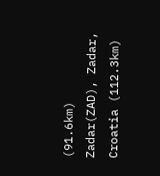(91.6km)
Zadar(ZAD), Zadar, Croatia (112.3km)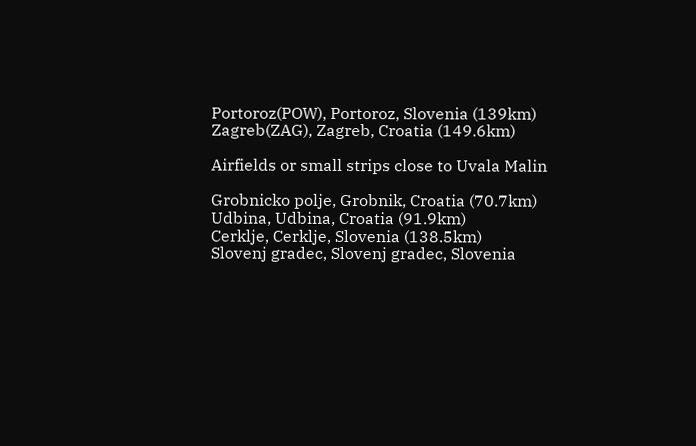Portoroz(POW), Portoroz, Slovenia (139km)
Zagreb(ZAG), Zagreb, Croatia (149.6km)

Airfields or small strips close to Uvala Malin

Grobnicko polje, Grobnik, Croatia (70.7km)
Udbina, Udbina, Croatia (91.9km)
Cerklje, Cerklje, Slovenia (138.5km)
Slovenj gradec, Slovenj gradec, Slovenia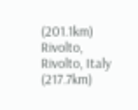(201.1km)
Rivolto, Rivolto, Italy (217.7km)